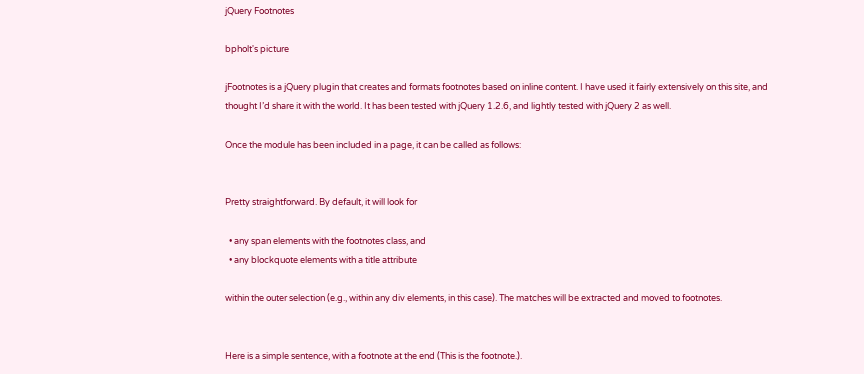jQuery Footnotes

bpholt's picture

jFootnotes is a jQuery plugin that creates and formats footnotes based on inline content. I have used it fairly extensively on this site, and thought I’d share it with the world. It has been tested with jQuery 1.2.6, and lightly tested with jQuery 2 as well.

Once the module has been included in a page, it can be called as follows:


Pretty straightforward. By default, it will look for

  • any span elements with the footnotes class, and
  • any blockquote elements with a title attribute

within the outer selection (e.g., within any div elements, in this case). The matches will be extracted and moved to footnotes.


Here is a simple sentence, with a footnote at the end (This is the footnote.).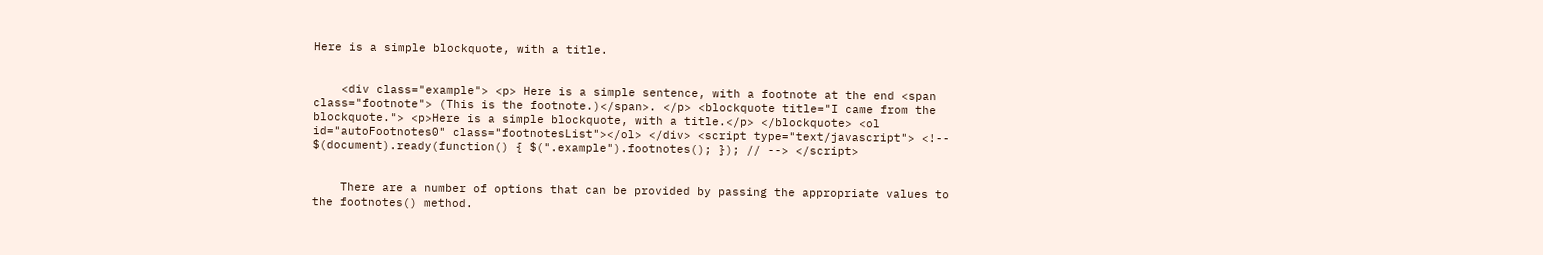Here is a simple blockquote, with a title.


    <div class="example"> <p> Here is a simple sentence, with a footnote at the end <span class="footnote"> (This is the footnote.)</span>. </p> <blockquote title="I came from the blockquote."> <p>Here is a simple blockquote, with a title.</p> </blockquote> <ol id="autoFootnotes0" class="footnotesList"></ol> </div> <script type="text/javascript"> <!-- $(document).ready(function() { $(".example").footnotes(); }); // --> </script>


    There are a number of options that can be provided by passing the appropriate values to the footnotes() method.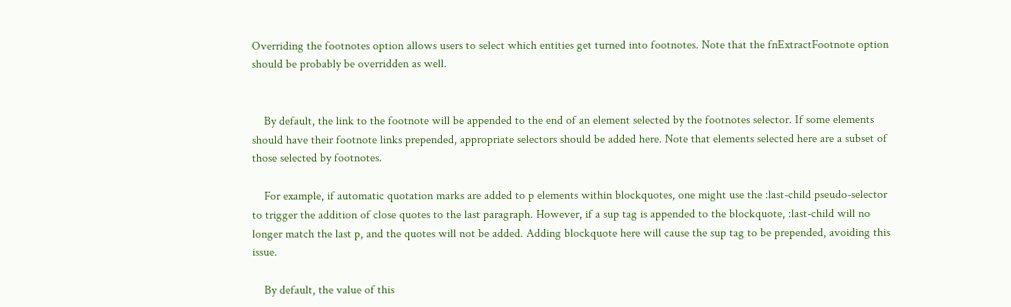Overriding the footnotes option allows users to select which entities get turned into footnotes. Note that the fnExtractFootnote option should be probably be overridden as well.


    By default, the link to the footnote will be appended to the end of an element selected by the footnotes selector. If some elements should have their footnote links prepended, appropriate selectors should be added here. Note that elements selected here are a subset of those selected by footnotes.

    For example, if automatic quotation marks are added to p elements within blockquotes, one might use the :last-child pseudo-selector to trigger the addition of close quotes to the last paragraph. However, if a sup tag is appended to the blockquote, :last-child will no longer match the last p, and the quotes will not be added. Adding blockquote here will cause the sup tag to be prepended, avoiding this issue.

    By default, the value of this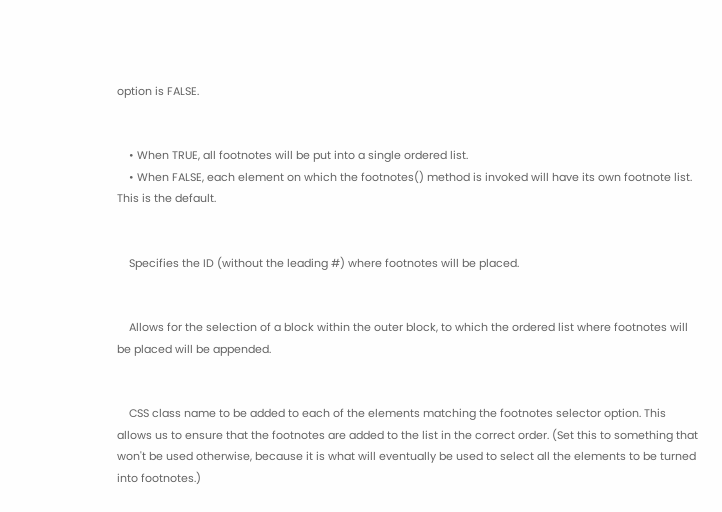option is FALSE.


    • When TRUE, all footnotes will be put into a single ordered list.
    • When FALSE, each element on which the footnotes() method is invoked will have its own footnote list. This is the default.


    Specifies the ID (without the leading #) where footnotes will be placed.


    Allows for the selection of a block within the outer block, to which the ordered list where footnotes will be placed will be appended.


    CSS class name to be added to each of the elements matching the footnotes selector option. This allows us to ensure that the footnotes are added to the list in the correct order. (Set this to something that won't be used otherwise, because it is what will eventually be used to select all the elements to be turned into footnotes.)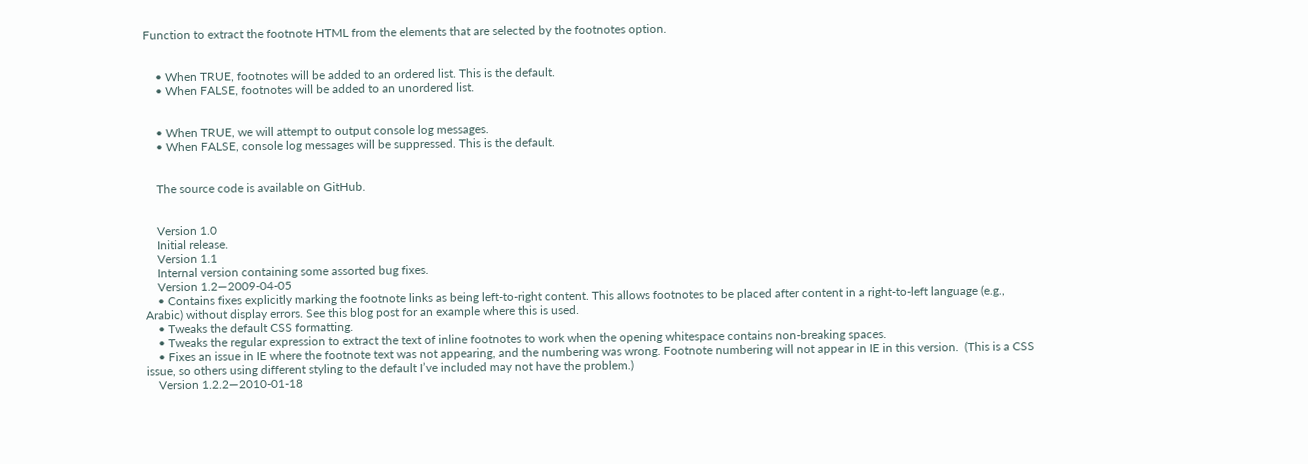Function to extract the footnote HTML from the elements that are selected by the footnotes option.


    • When TRUE, footnotes will be added to an ordered list. This is the default.
    • When FALSE, footnotes will be added to an unordered list.


    • When TRUE, we will attempt to output console log messages.
    • When FALSE, console log messages will be suppressed. This is the default.


    The source code is available on GitHub.


    Version 1.0
    Initial release.
    Version 1.1
    Internal version containing some assorted bug fixes.
    Version 1.2—2009-04-05
    • Contains fixes explicitly marking the footnote links as being left-to-right content. This allows footnotes to be placed after content in a right-to-left language (e.g., Arabic) without display errors. See this blog post for an example where this is used.
    • Tweaks the default CSS formatting.
    • Tweaks the regular expression to extract the text of inline footnotes to work when the opening whitespace contains non-breaking spaces.
    • Fixes an issue in IE where the footnote text was not appearing, and the numbering was wrong. Footnote numbering will not appear in IE in this version.  (This is a CSS issue, so others using different styling to the default I’ve included may not have the problem.)
    Version 1.2.2—2010-01-18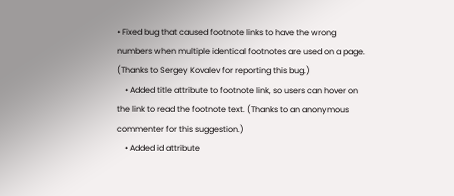• Fixed bug that caused footnote links to have the wrong numbers when multiple identical footnotes are used on a page. (Thanks to Sergey Kovalev for reporting this bug.)
    • Added title attribute to footnote link, so users can hover on the link to read the footnote text. (Thanks to an anonymous commenter for this suggestion.)
    • Added id attribute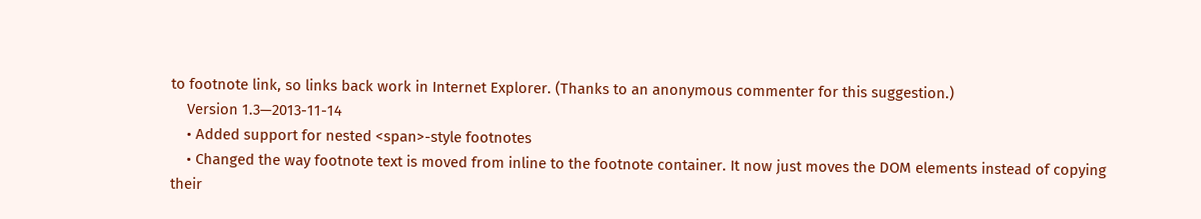to footnote link, so links back work in Internet Explorer. (Thanks to an anonymous commenter for this suggestion.)
    Version 1.3—2013-11-14
    • Added support for nested <span>-style footnotes
    • Changed the way footnote text is moved from inline to the footnote container. It now just moves the DOM elements instead of copying their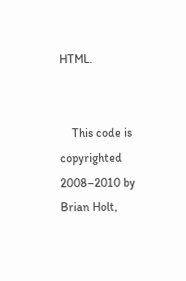HTML.


    This code is copyrighted 2008–2010 by Brian Holt,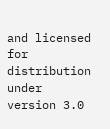and licensed for distribution under version 3.0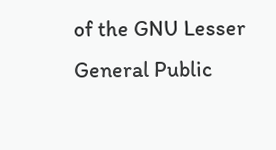of the GNU Lesser General Public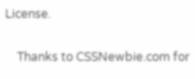License.

    Thanks to CSSNewbie.com for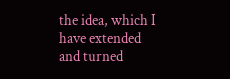the idea, which I have extended and turned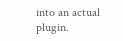into an actual plugin.